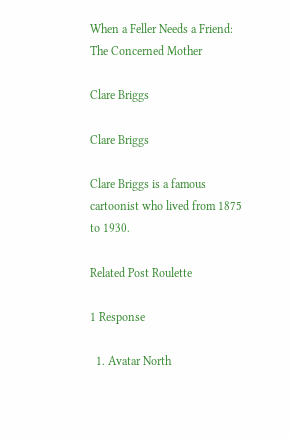When a Feller Needs a Friend: The Concerned Mother

Clare Briggs

Clare Briggs

Clare Briggs is a famous cartoonist who lived from 1875 to 1930.

Related Post Roulette

1 Response

  1. Avatar North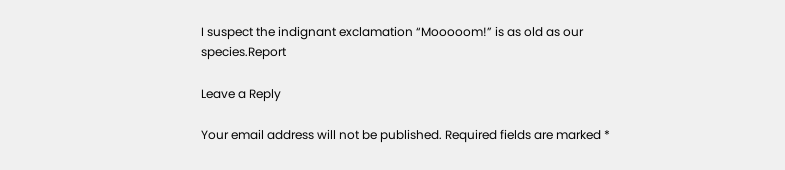I suspect the indignant exclamation “Mooooom!” is as old as our species.Report

Leave a Reply

Your email address will not be published. Required fields are marked *